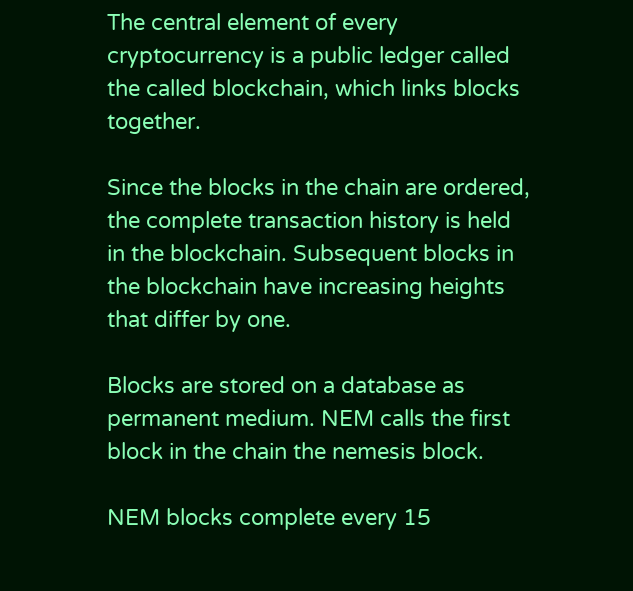The central element of every cryptocurrency is a public ledger called the called blockchain, which links blocks together.

Since the blocks in the chain are ordered, the complete transaction history is held in the blockchain. Subsequent blocks in the blockchain have increasing heights that differ by one.

Blocks are stored on a database as permanent medium. NEM calls the first block in the chain the nemesis block.

NEM blocks complete every 15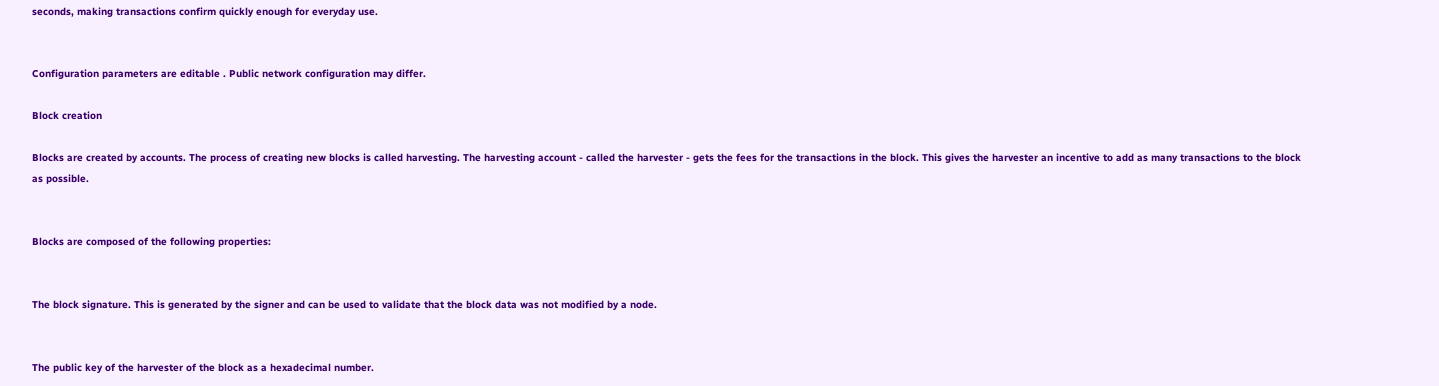seconds, making transactions confirm quickly enough for everyday use.


Configuration parameters are editable . Public network configuration may differ.

Block creation

Blocks are created by accounts. The process of creating new blocks is called harvesting. The harvesting account - called the harvester - gets the fees for the transactions in the block. This gives the harvester an incentive to add as many transactions to the block as possible.


Blocks are composed of the following properties:


The block signature. This is generated by the signer and can be used to validate that the block data was not modified by a node.


The public key of the harvester of the block as a hexadecimal number.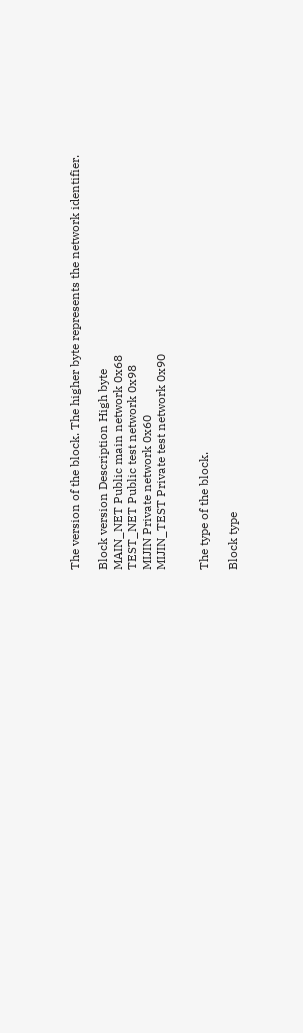The version of the block. The higher byte represents the network identifier.

Block version Description High byte
MAIN_NET Public main network 0x68
TEST_NET Public test network 0x98
MIJIN Private network 0x60
MIJIN_TEST Private test network 0x90


The type of the block.

Block type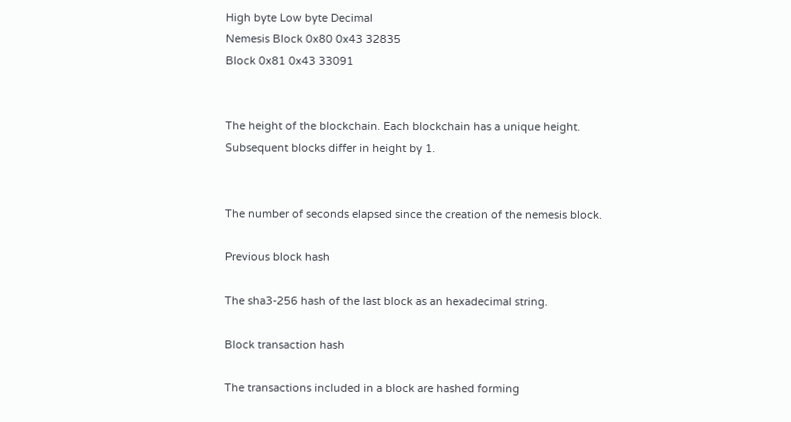High byte Low byte Decimal
Nemesis Block 0x80 0x43 32835
Block 0x81 0x43 33091


The height of the blockchain. Each blockchain has a unique height. Subsequent blocks differ in height by 1.


The number of seconds elapsed since the creation of the nemesis block.

Previous block hash

The sha3-256 hash of the last block as an hexadecimal string.

Block transaction hash

The transactions included in a block are hashed forming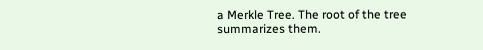a Merkle Tree. The root of the tree summarizes them.